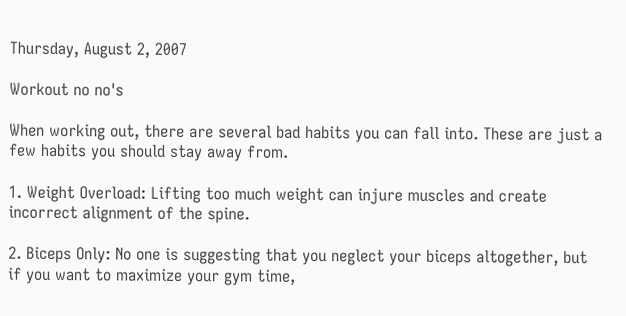Thursday, August 2, 2007

Workout no no's

When working out, there are several bad habits you can fall into. These are just a few habits you should stay away from.

1. Weight Overload: Lifting too much weight can injure muscles and create incorrect alignment of the spine.

2. Biceps Only: No one is suggesting that you neglect your biceps altogether, but if you want to maximize your gym time,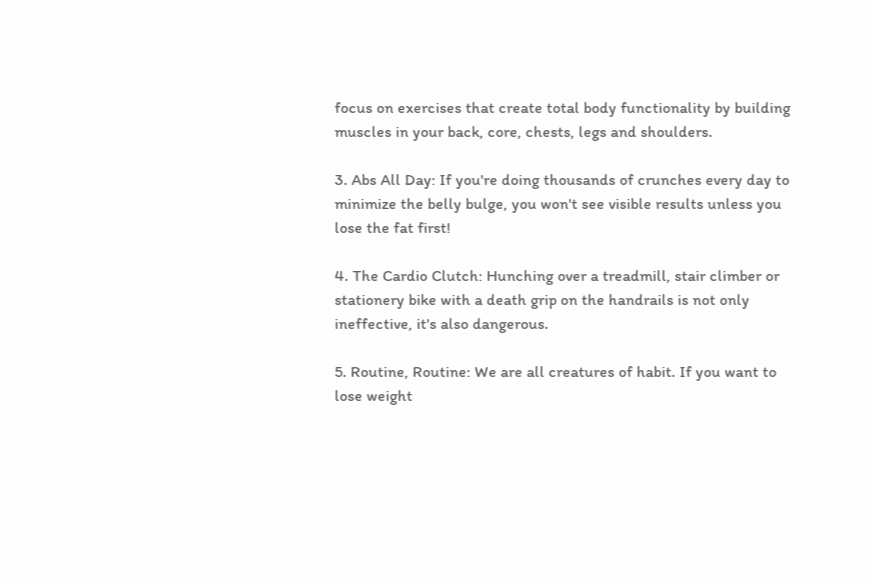focus on exercises that create total body functionality by building muscles in your back, core, chests, legs and shoulders.

3. Abs All Day: If you're doing thousands of crunches every day to minimize the belly bulge, you won't see visible results unless you lose the fat first!

4. The Cardio Clutch: Hunching over a treadmill, stair climber or stationery bike with a death grip on the handrails is not only ineffective, it's also dangerous.

5. Routine, Routine: We are all creatures of habit. If you want to lose weight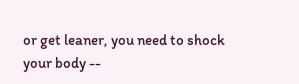or get leaner, you need to shock your body --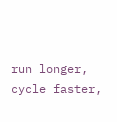run longer, cycle faster,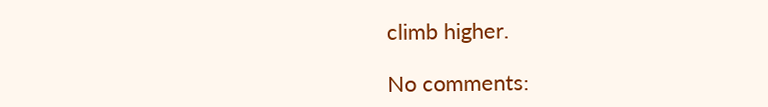climb higher.

No comments: